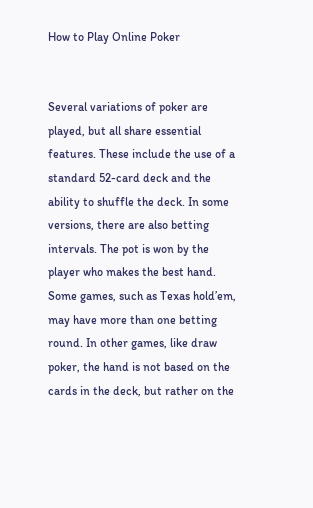How to Play Online Poker


Several variations of poker are played, but all share essential features. These include the use of a standard 52-card deck and the ability to shuffle the deck. In some versions, there are also betting intervals. The pot is won by the player who makes the best hand. Some games, such as Texas hold’em, may have more than one betting round. In other games, like draw poker, the hand is not based on the cards in the deck, but rather on the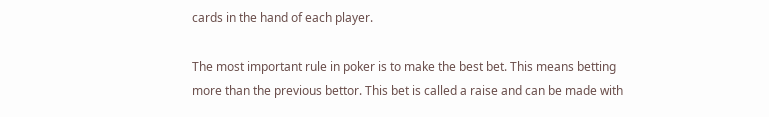cards in the hand of each player.

The most important rule in poker is to make the best bet. This means betting more than the previous bettor. This bet is called a raise and can be made with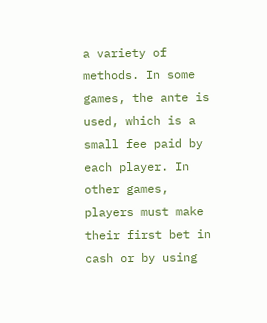a variety of methods. In some games, the ante is used, which is a small fee paid by each player. In other games, players must make their first bet in cash or by using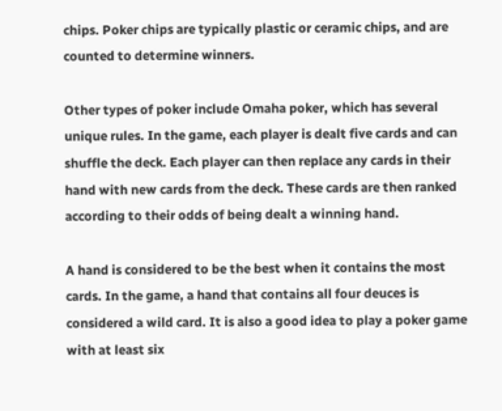chips. Poker chips are typically plastic or ceramic chips, and are counted to determine winners.

Other types of poker include Omaha poker, which has several unique rules. In the game, each player is dealt five cards and can shuffle the deck. Each player can then replace any cards in their hand with new cards from the deck. These cards are then ranked according to their odds of being dealt a winning hand.

A hand is considered to be the best when it contains the most cards. In the game, a hand that contains all four deuces is considered a wild card. It is also a good idea to play a poker game with at least six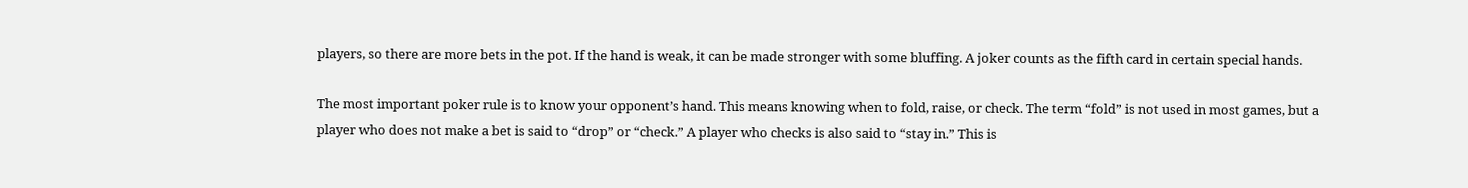players, so there are more bets in the pot. If the hand is weak, it can be made stronger with some bluffing. A joker counts as the fifth card in certain special hands.

The most important poker rule is to know your opponent’s hand. This means knowing when to fold, raise, or check. The term “fold” is not used in most games, but a player who does not make a bet is said to “drop” or “check.” A player who checks is also said to “stay in.” This is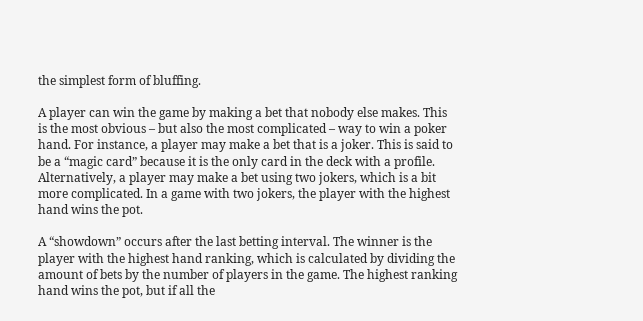the simplest form of bluffing.

A player can win the game by making a bet that nobody else makes. This is the most obvious – but also the most complicated – way to win a poker hand. For instance, a player may make a bet that is a joker. This is said to be a “magic card” because it is the only card in the deck with a profile. Alternatively, a player may make a bet using two jokers, which is a bit more complicated. In a game with two jokers, the player with the highest hand wins the pot.

A “showdown” occurs after the last betting interval. The winner is the player with the highest hand ranking, which is calculated by dividing the amount of bets by the number of players in the game. The highest ranking hand wins the pot, but if all the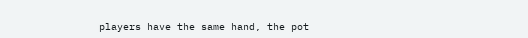players have the same hand, the pot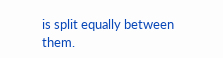is split equally between them.